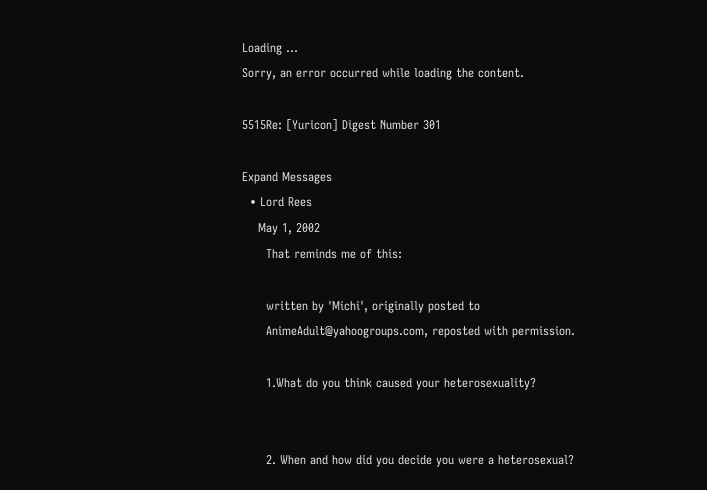Loading ...
Sorry, an error occurred while loading the content.

5515Re: [Yuricon] Digest Number 301

Expand Messages
  • Lord Rees
    May 1, 2002
      That reminds me of this:

      written by 'Michi', originally posted to
      AnimeAdult@yahoogroups.com, reposted with permission.

      1.What do you think caused your heterosexuality?


      2. When and how did you decide you were a heterosexual?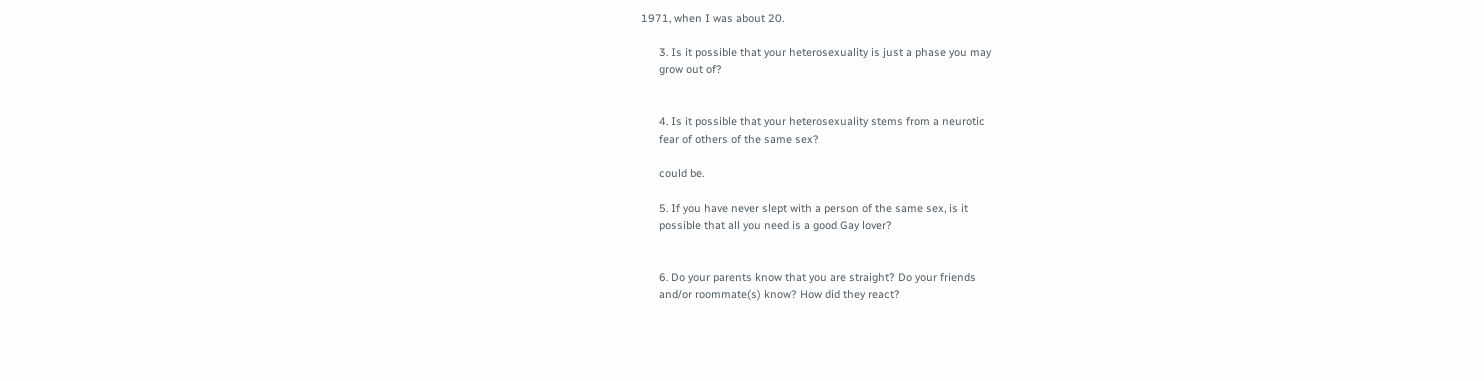1971, when I was about 20.

      3. Is it possible that your heterosexuality is just a phase you may
      grow out of?


      4. Is it possible that your heterosexuality stems from a neurotic
      fear of others of the same sex?

      could be.

      5. If you have never slept with a person of the same sex, is it
      possible that all you need is a good Gay lover?


      6. Do your parents know that you are straight? Do your friends
      and/or roommate(s) know? How did they react?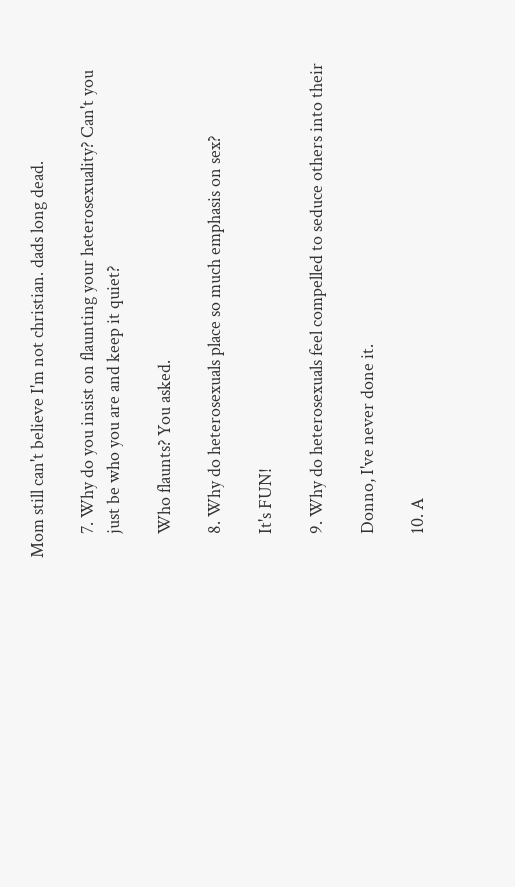Mom still can't believe I'm not christian. dads long dead.

      7. Why do you insist on flaunting your heterosexuality? Can't you
      just be who you are and keep it quiet?

      Who flaunts? You asked.

      8. Why do heterosexuals place so much emphasis on sex?

      It's FUN!

      9. Why do heterosexuals feel compelled to seduce others into their

      Donno, I've never done it.

      10. A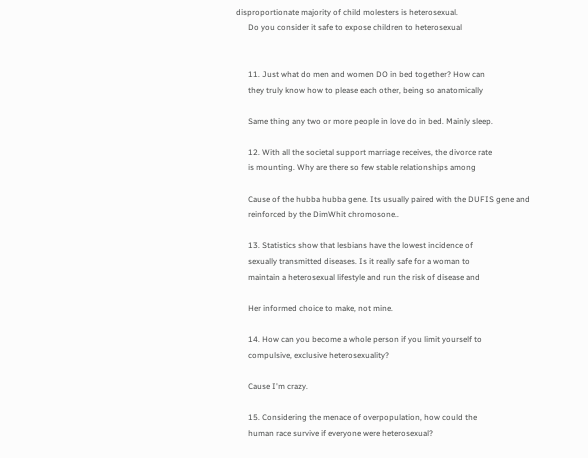disproportionate majority of child molesters is heterosexual.
      Do you consider it safe to expose children to heterosexual


      11. Just what do men and women DO in bed together? How can
      they truly know how to please each other, being so anatomically

      Same thing any two or more people in love do in bed. Mainly sleep.

      12. With all the societal support marriage receives, the divorce rate
      is mounting. Why are there so few stable relationships among

      Cause of the hubba hubba gene. Its usually paired with the DUFIS gene and
      reinforced by the DimWhit chromosone..

      13. Statistics show that lesbians have the lowest incidence of
      sexually transmitted diseases. Is it really safe for a woman to
      maintain a heterosexual lifestyle and run the risk of disease and

      Her informed choice to make, not mine.

      14. How can you become a whole person if you limit yourself to
      compulsive, exclusive heterosexuality?

      Cause I'm crazy.

      15. Considering the menace of overpopulation, how could the
      human race survive if everyone were heterosexual?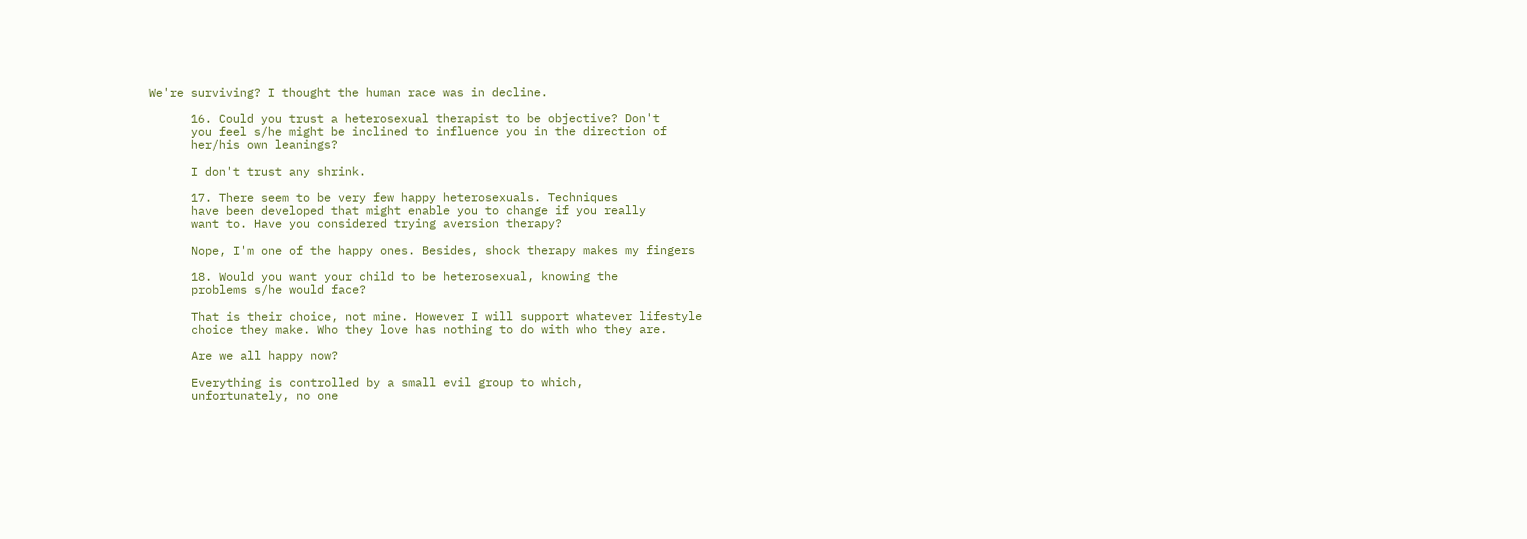We're surviving? I thought the human race was in decline.

      16. Could you trust a heterosexual therapist to be objective? Don't
      you feel s/he might be inclined to influence you in the direction of
      her/his own leanings?

      I don't trust any shrink.

      17. There seem to be very few happy heterosexuals. Techniques
      have been developed that might enable you to change if you really
      want to. Have you considered trying aversion therapy?

      Nope, I'm one of the happy ones. Besides, shock therapy makes my fingers

      18. Would you want your child to be heterosexual, knowing the
      problems s/he would face?

      That is their choice, not mine. However I will support whatever lifestyle
      choice they make. Who they love has nothing to do with who they are.

      Are we all happy now?

      Everything is controlled by a small evil group to which,
      unfortunately, no one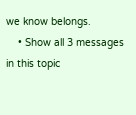we know belongs.
    • Show all 3 messages in this topic